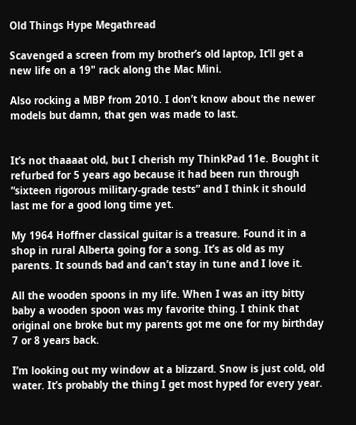Old Things Hype Megathread

Scavenged a screen from my brother’s old laptop, It’ll get a new life on a 19" rack along the Mac Mini.

Also rocking a MBP from 2010. I don’t know about the newer models but damn, that gen was made to last.


It’s not thaaaat old, but I cherish my ThinkPad 11e. Bought it refurbed for 5 years ago because it had been run through “sixteen rigorous military-grade tests” and I think it should last me for a good long time yet.

My 1964 Hoffner classical guitar is a treasure. Found it in a shop in rural Alberta going for a song. It’s as old as my parents. It sounds bad and can’t stay in tune and I love it.

All the wooden spoons in my life. When I was an itty bitty baby a wooden spoon was my favorite thing. I think that original one broke but my parents got me one for my birthday 7 or 8 years back.

I’m looking out my window at a blizzard. Snow is just cold, old water. It’s probably the thing I get most hyped for every year.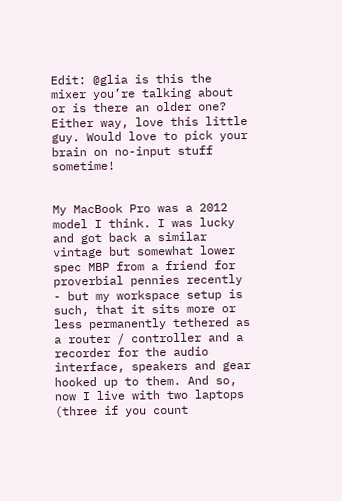Edit: @glia is this the mixer you’re talking about or is there an older one? Either way, love this little guy. Would love to pick your brain on no-input stuff sometime!


My MacBook Pro was a 2012 model I think. I was lucky and got back a similar vintage but somewhat lower spec MBP from a friend for proverbial pennies recently - but my workspace setup is such, that it sits more or less permanently tethered as a router / controller and a recorder for the audio interface, speakers and gear hooked up to them. And so, now I live with two laptops (three if you count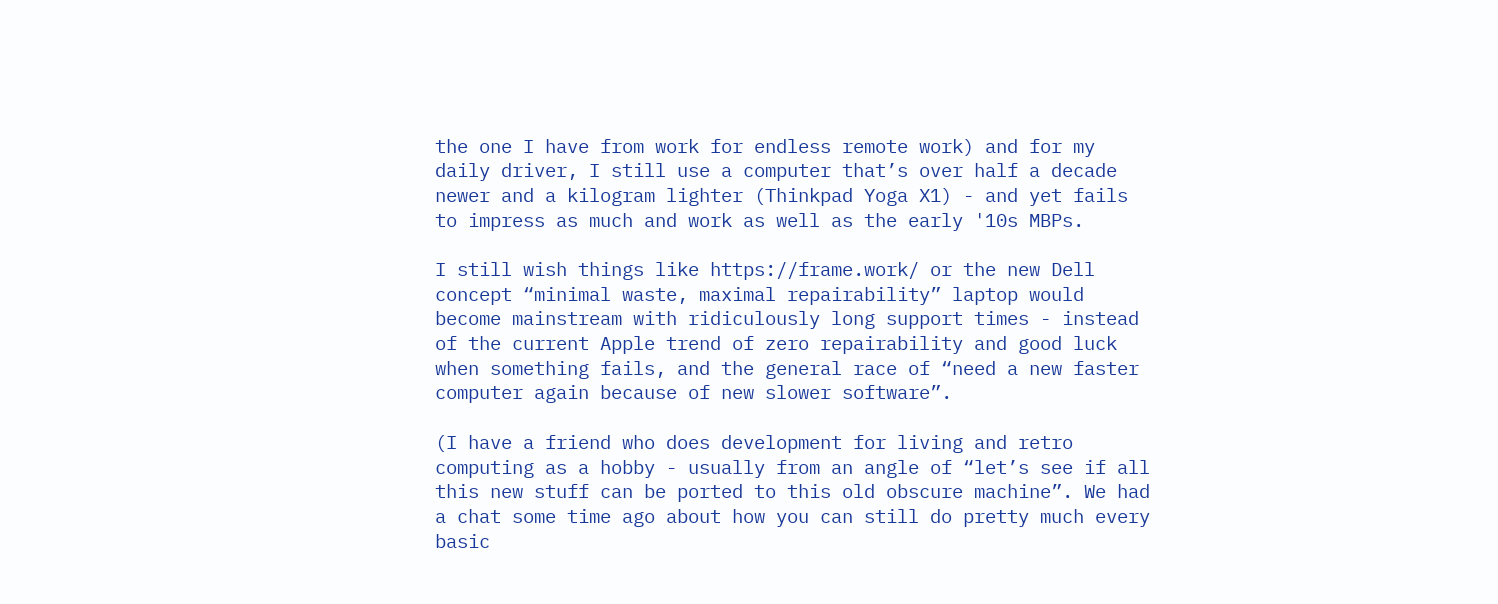the one I have from work for endless remote work) and for my daily driver, I still use a computer that’s over half a decade newer and a kilogram lighter (Thinkpad Yoga X1) - and yet fails to impress as much and work as well as the early '10s MBPs.

I still wish things like https://frame.work/ or the new Dell concept “minimal waste, maximal repairability” laptop would become mainstream with ridiculously long support times - instead of the current Apple trend of zero repairability and good luck when something fails, and the general race of “need a new faster computer again because of new slower software”.

(I have a friend who does development for living and retro computing as a hobby - usually from an angle of “let’s see if all this new stuff can be ported to this old obscure machine”. We had a chat some time ago about how you can still do pretty much every basic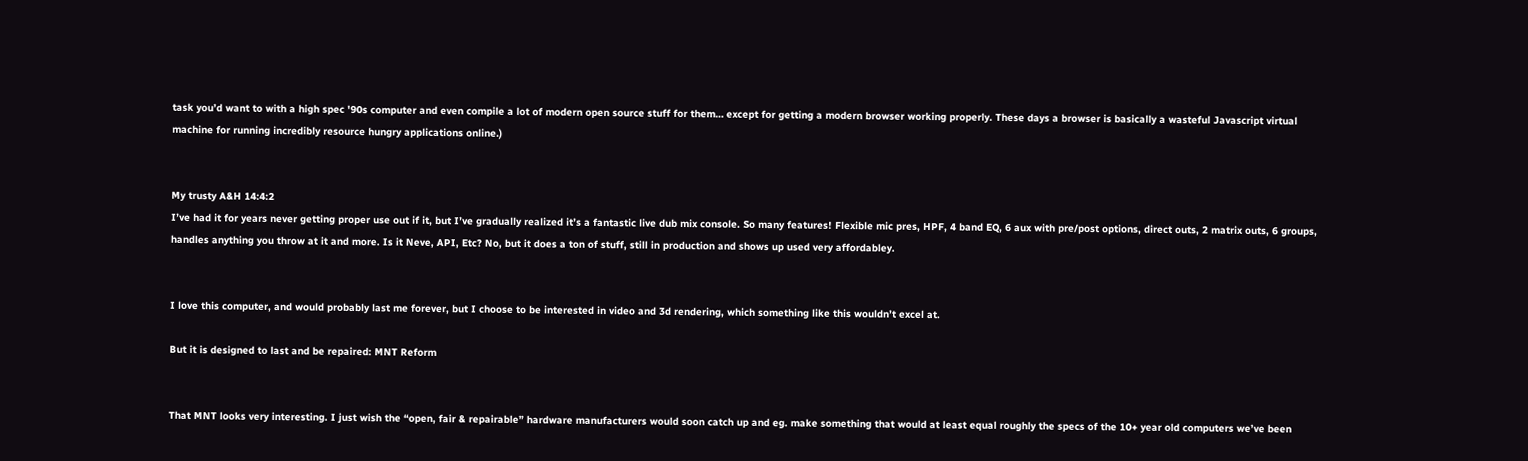task you’d want to with a high spec '90s computer and even compile a lot of modern open source stuff for them… except for getting a modern browser working properly. These days a browser is basically a wasteful Javascript virtual machine for running incredibly resource hungry applications online.)


My trusty A&H 14:4:2
I’ve had it for years never getting proper use out if it, but I’ve gradually realized it’s a fantastic live dub mix console. So many features! Flexible mic pres, HPF, 4 band EQ, 6 aux with pre/post options, direct outs, 2 matrix outs, 6 groups, handles anything you throw at it and more. Is it Neve, API, Etc? No, but it does a ton of stuff, still in production and shows up used very affordabley.


I love this computer, and would probably last me forever, but I choose to be interested in video and 3d rendering, which something like this wouldn’t excel at.

But it is designed to last and be repaired: MNT Reform


That MNT looks very interesting. I just wish the “open, fair & repairable” hardware manufacturers would soon catch up and eg. make something that would at least equal roughly the specs of the 10+ year old computers we’ve been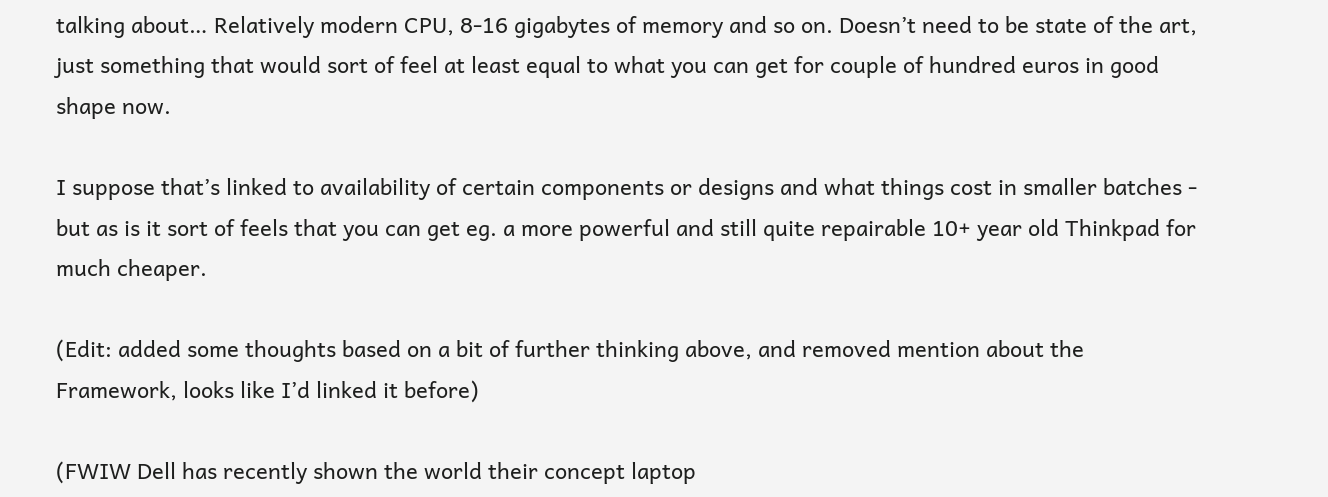talking about… Relatively modern CPU, 8-16 gigabytes of memory and so on. Doesn’t need to be state of the art, just something that would sort of feel at least equal to what you can get for couple of hundred euros in good shape now.

I suppose that’s linked to availability of certain components or designs and what things cost in smaller batches - but as is it sort of feels that you can get eg. a more powerful and still quite repairable 10+ year old Thinkpad for much cheaper.

(Edit: added some thoughts based on a bit of further thinking above, and removed mention about the Framework, looks like I’d linked it before)

(FWIW Dell has recently shown the world their concept laptop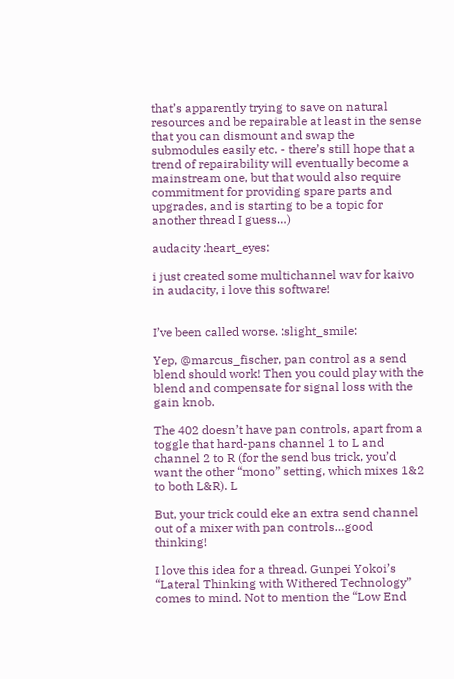that’s apparently trying to save on natural resources and be repairable at least in the sense that you can dismount and swap the submodules easily etc. - there’s still hope that a trend of repairability will eventually become a mainstream one, but that would also require commitment for providing spare parts and upgrades, and is starting to be a topic for another thread I guess…)

audacity :heart_eyes:

i just created some multichannel wav for kaivo in audacity, i love this software!


I’ve been called worse. :slight_smile:

Yep, @marcus_fischer, pan control as a send blend should work! Then you could play with the blend and compensate for signal loss with the gain knob.

The 402 doesn’t have pan controls, apart from a toggle that hard-pans channel 1 to L and channel 2 to R (for the send bus trick, you’d want the other “mono” setting, which mixes 1&2 to both L&R). L

But, your trick could eke an extra send channel out of a mixer with pan controls…good thinking!

I love this idea for a thread. Gunpei Yokoi’s “Lateral Thinking with Withered Technology” comes to mind. Not to mention the “Low End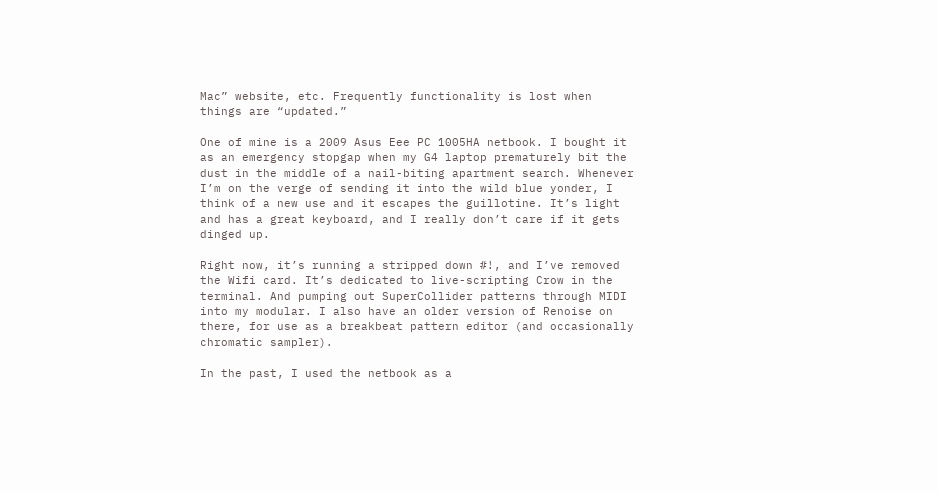Mac” website, etc. Frequently functionality is lost when things are “updated.”

One of mine is a 2009 Asus Eee PC 1005HA netbook. I bought it as an emergency stopgap when my G4 laptop prematurely bit the dust in the middle of a nail-biting apartment search. Whenever I’m on the verge of sending it into the wild blue yonder, I think of a new use and it escapes the guillotine. It’s light and has a great keyboard, and I really don’t care if it gets dinged up.

Right now, it’s running a stripped down #!, and I’ve removed the Wifi card. It’s dedicated to live-scripting Crow in the terminal. And pumping out SuperCollider patterns through MIDI into my modular. I also have an older version of Renoise on there, for use as a breakbeat pattern editor (and occasionally chromatic sampler).

In the past, I used the netbook as a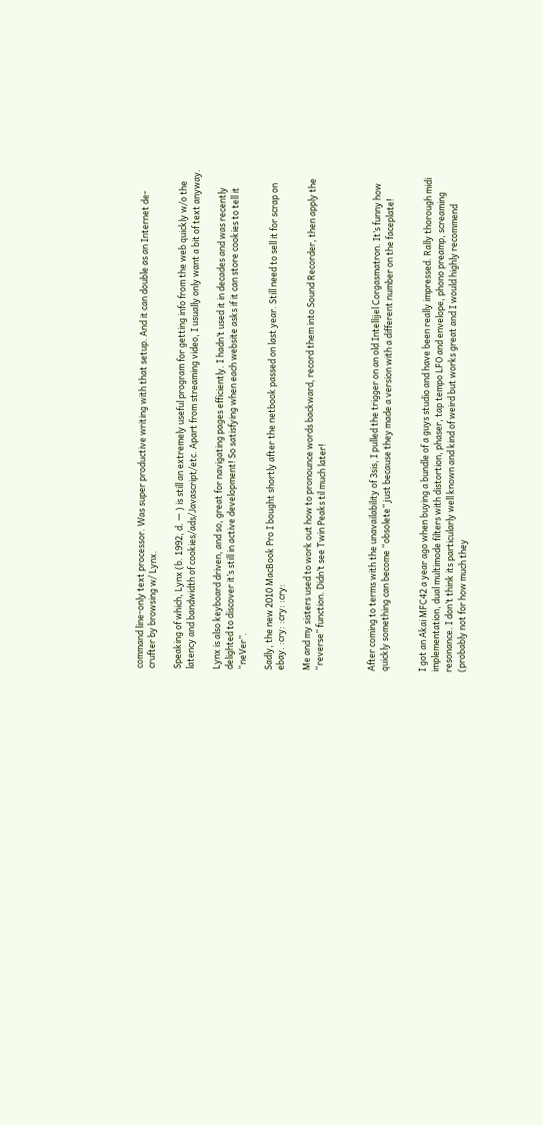command line-only text processor. Was super productive writing with that setup. And it can double as an Internet de-crufter by browsing w/ Lynx.

Speaking of which, Lynx (b. 1992, d. — ) is still an extremely useful program for getting info from the web quickly w/o the latency and bandwidth of cookies/ads/Javascript/etc. Apart from streaming video, I usually only want a bit of text anyway.

Lynx is also keyboard driven, and so, great for navigating pages efficiently. I hadn’t used it in decades and was recently delighted to discover it’s still in active development! So satisfying when each website asks if it can store cookies to tell it “neVer”.

Sadly, the new 2010 MacBook Pro I bought shortly after the netbook passed on last year. Still need to sell it for scrap on ebay. :cry: :cry: :cry:

Me and my sisters used to work out how to pronounce words backward, record them into Sound Recorder, then apply the “reverse” function. Didn’t see Twin Peaks til much later!



After coming to terms with the unavailability of 3sis, I pulled the trigger on an old Intellijel Corgasmatron. It’s funny how quickly something can become “obsolete” just because they made a version with a different number on the faceplate!


I got an Akai MFC42 a year ago when buying a bundle of a guys studio and have been really impressed. Rally thorough midi implementation, dual multimode filters with distortion, phaser, tap tempo LFO and envelope, phono preamp, screaming resonance. I don’t think its particularly well known and kind of weird but works great and I would highly recommend (probably not for how much they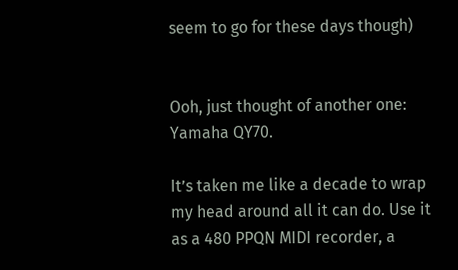seem to go for these days though)


Ooh, just thought of another one: Yamaha QY70.

It’s taken me like a decade to wrap my head around all it can do. Use it as a 480 PPQN MIDI recorder, a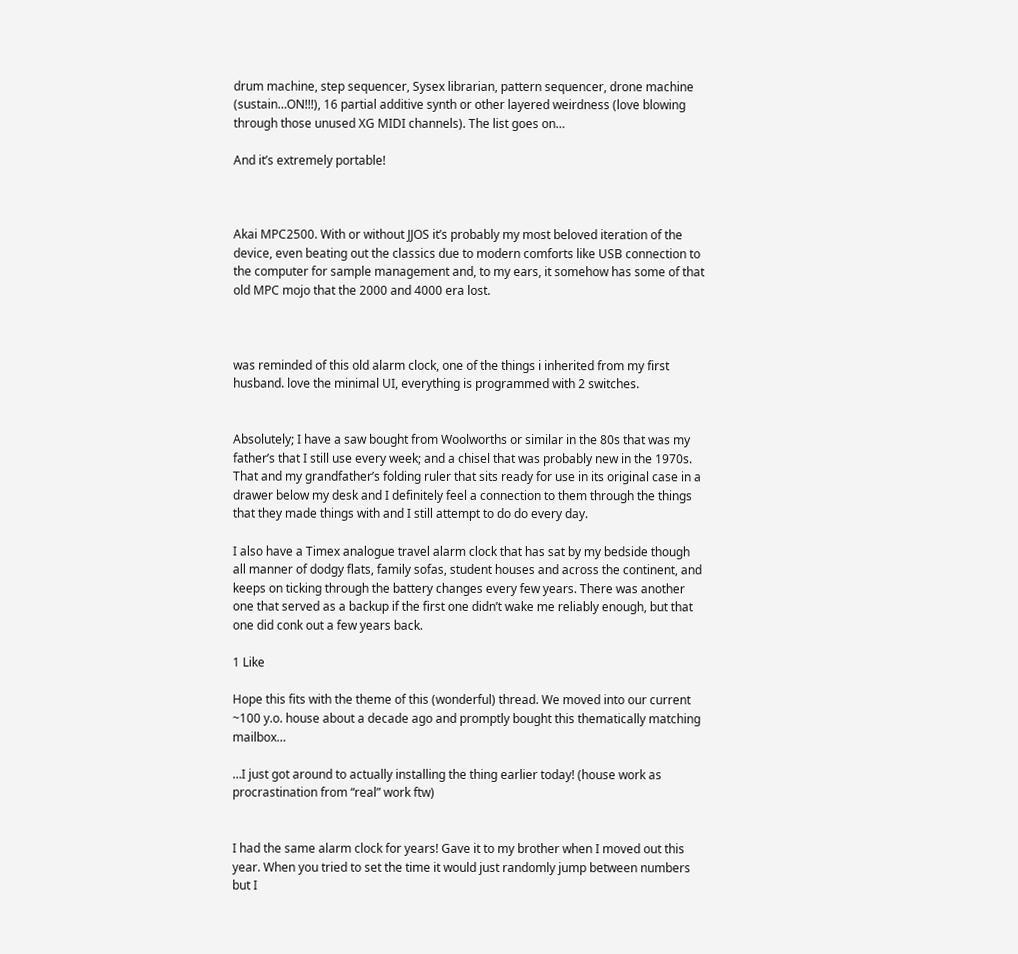drum machine, step sequencer, Sysex librarian, pattern sequencer, drone machine (sustain…ON!!!), 16 partial additive synth or other layered weirdness (love blowing through those unused XG MIDI channels). The list goes on…

And it’s extremely portable!



Akai MPC2500. With or without JJOS it’s probably my most beloved iteration of the device, even beating out the classics due to modern comforts like USB connection to the computer for sample management and, to my ears, it somehow has some of that old MPC mojo that the 2000 and 4000 era lost.



was reminded of this old alarm clock, one of the things i inherited from my first husband. love the minimal UI, everything is programmed with 2 switches.


Absolutely; I have a saw bought from Woolworths or similar in the 80s that was my father’s that I still use every week; and a chisel that was probably new in the 1970s. That and my grandfather’s folding ruler that sits ready for use in its original case in a drawer below my desk and I definitely feel a connection to them through the things that they made things with and I still attempt to do do every day.

I also have a Timex analogue travel alarm clock that has sat by my bedside though all manner of dodgy flats, family sofas, student houses and across the continent, and keeps on ticking through the battery changes every few years. There was another one that served as a backup if the first one didn’t wake me reliably enough, but that one did conk out a few years back.

1 Like

Hope this fits with the theme of this (wonderful) thread. We moved into our current ~100 y.o. house about a decade ago and promptly bought this thematically matching mailbox…

…I just got around to actually installing the thing earlier today! (house work as procrastination from “real” work ftw)


I had the same alarm clock for years! Gave it to my brother when I moved out this year. When you tried to set the time it would just randomly jump between numbers but I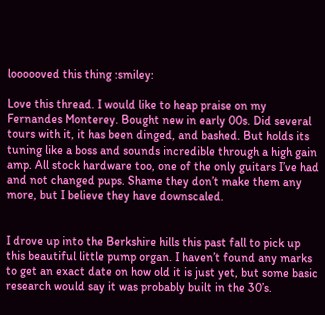loooooved this thing :smiley:

Love this thread. I would like to heap praise on my Fernandes Monterey. Bought new in early 00s. Did several tours with it, it has been dinged, and bashed. But holds its tuning like a boss and sounds incredible through a high gain amp. All stock hardware too, one of the only guitars I’ve had and not changed pups. Shame they don’t make them any more, but I believe they have downscaled.


I drove up into the Berkshire hills this past fall to pick up this beautiful little pump organ. I haven’t found any marks to get an exact date on how old it is just yet, but some basic research would say it was probably built in the 30’s.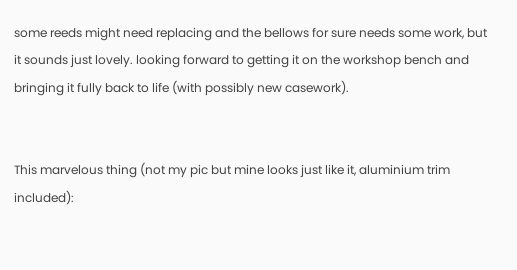some reeds might need replacing and the bellows for sure needs some work, but it sounds just lovely. looking forward to getting it on the workshop bench and bringing it fully back to life (with possibly new casework).


This marvelous thing (not my pic but mine looks just like it, aluminium trim included):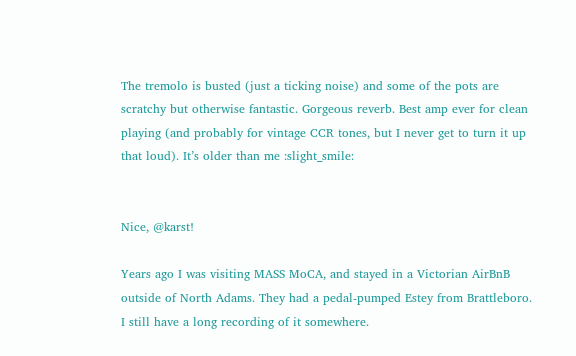The tremolo is busted (just a ticking noise) and some of the pots are scratchy but otherwise fantastic. Gorgeous reverb. Best amp ever for clean playing (and probably for vintage CCR tones, but I never get to turn it up that loud). It’s older than me :slight_smile:


Nice, @karst!

Years ago I was visiting MASS MoCA, and stayed in a Victorian AirBnB outside of North Adams. They had a pedal-pumped Estey from Brattleboro. I still have a long recording of it somewhere.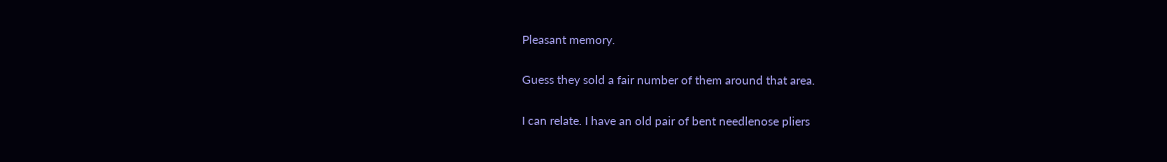Pleasant memory.

Guess they sold a fair number of them around that area.

I can relate. I have an old pair of bent needlenose pliers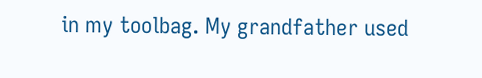in my toolbag. My grandfather used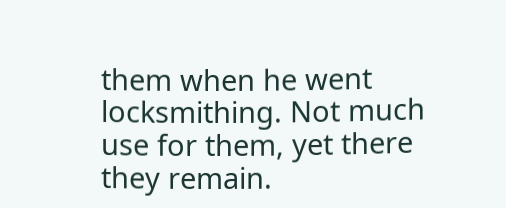them when he went locksmithing. Not much use for them, yet there they remain.